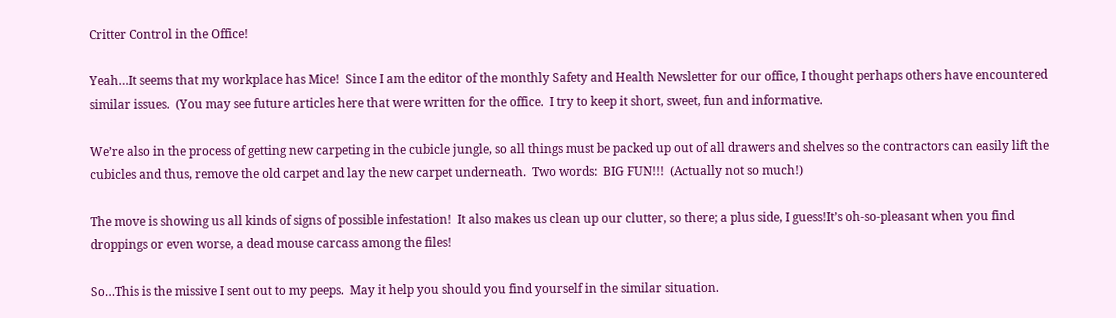Critter Control in the Office!

Yeah…It seems that my workplace has Mice!  Since I am the editor of the monthly Safety and Health Newsletter for our office, I thought perhaps others have encountered similar issues.  (You may see future articles here that were written for the office.  I try to keep it short, sweet, fun and informative.

We’re also in the process of getting new carpeting in the cubicle jungle, so all things must be packed up out of all drawers and shelves so the contractors can easily lift the cubicles and thus, remove the old carpet and lay the new carpet underneath.  Two words:  BIG FUN!!!  (Actually not so much!)

The move is showing us all kinds of signs of possible infestation!  It also makes us clean up our clutter, so there; a plus side, I guess!It’s oh-so-pleasant when you find droppings or even worse, a dead mouse carcass among the files!

So…This is the missive I sent out to my peeps.  May it help you should you find yourself in the similar situation.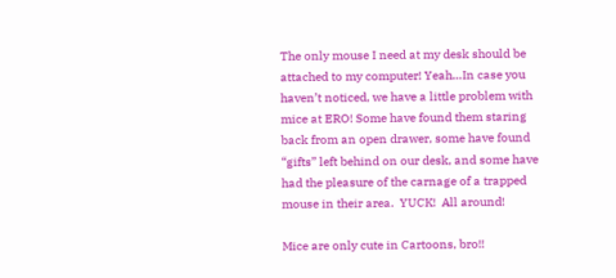The only mouse I need at my desk should be attached to my computer! Yeah…In case you haven’t noticed, we have a little problem with mice at ERO! Some have found them staring back from an open drawer, some have found “gifts” left behind on our desk, and some have had the pleasure of the carnage of a trapped mouse in their area.  YUCK!  All around!

Mice are only cute in Cartoons, bro!!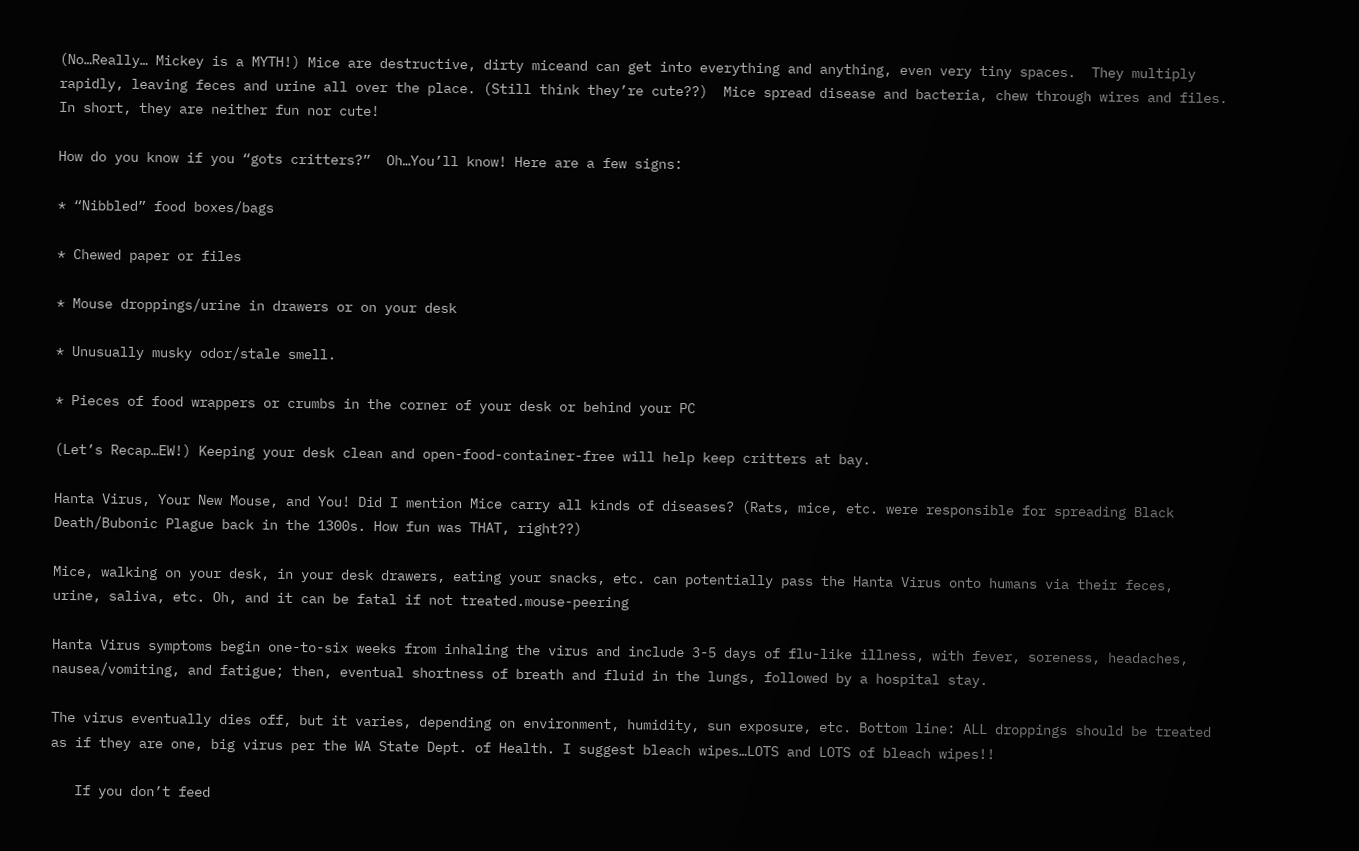(No…Really… Mickey is a MYTH!) Mice are destructive, dirty miceand can get into everything and anything, even very tiny spaces.  They multiply rapidly, leaving feces and urine all over the place. (Still think they’re cute??)  Mice spread disease and bacteria, chew through wires and files.  In short, they are neither fun nor cute!

How do you know if you “gots critters?”  Oh…You’ll know! Here are a few signs:

* “Nibbled” food boxes/bags

* Chewed paper or files

* Mouse droppings/urine in drawers or on your desk

* Unusually musky odor/stale smell.

* Pieces of food wrappers or crumbs in the corner of your desk or behind your PC

(Let’s Recap…EW!) Keeping your desk clean and open-food-container-free will help keep critters at bay.

Hanta Virus, Your New Mouse, and You! Did I mention Mice carry all kinds of diseases? (Rats, mice, etc. were responsible for spreading Black Death/Bubonic Plague back in the 1300s. How fun was THAT, right??)

Mice, walking on your desk, in your desk drawers, eating your snacks, etc. can potentially pass the Hanta Virus onto humans via their feces, urine, saliva, etc. Oh, and it can be fatal if not treated.mouse-peering

Hanta Virus symptoms begin one-to-six weeks from inhaling the virus and include 3-5 days of flu-like illness, with fever, soreness, headaches, nausea/vomiting, and fatigue; then, eventual shortness of breath and fluid in the lungs, followed by a hospital stay.

The virus eventually dies off, but it varies, depending on environment, humidity, sun exposure, etc. Bottom line: ALL droppings should be treated as if they are one, big virus per the WA State Dept. of Health. I suggest bleach wipes…LOTS and LOTS of bleach wipes!!

   If you don’t feed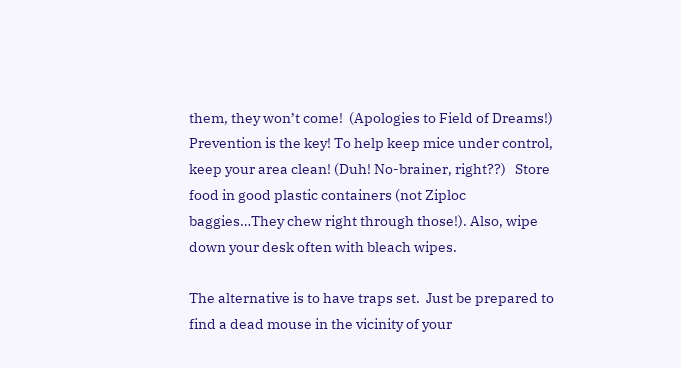them, they won’t come!  (Apologies to Field of Dreams!) Prevention is the key! To help keep mice under control, keep your area clean! (Duh! No-brainer, right??)   Store food in good plastic containers (not Ziploc baggies…They chew right through those!). Also, wipe down your desk often with bleach wipes.

The alternative is to have traps set.  Just be prepared to find a dead mouse in the vicinity of your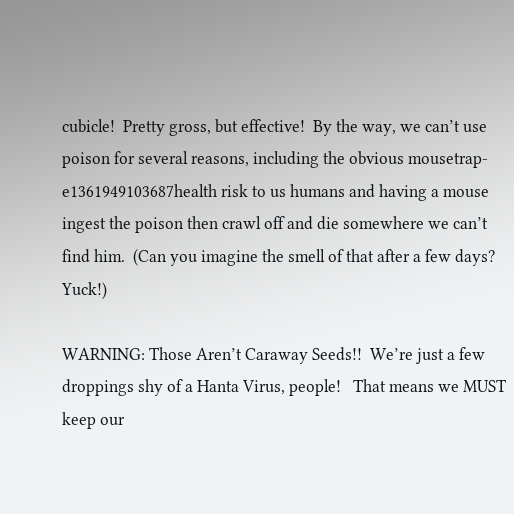cubicle!  Pretty gross, but effective!  By the way, we can’t use poison for several reasons, including the obvious mousetrap-e1361949103687health risk to us humans and having a mouse ingest the poison then crawl off and die somewhere we can’t find him.  (Can you imagine the smell of that after a few days?  Yuck!)

WARNING: Those Aren’t Caraway Seeds!!  We’re just a few droppings shy of a Hanta Virus, people!   That means we MUST keep our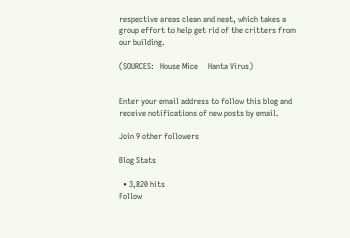respective areas clean and neat, which takes a group effort to help get rid of the critters from our building.

(SOURCES:   House Mice     Hanta Virus)


Enter your email address to follow this blog and receive notifications of new posts by email.

Join 9 other followers

Blog Stats

  • 3,820 hits
Follow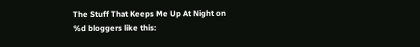The Stuff That Keeps Me Up At Night on
%d bloggers like this: